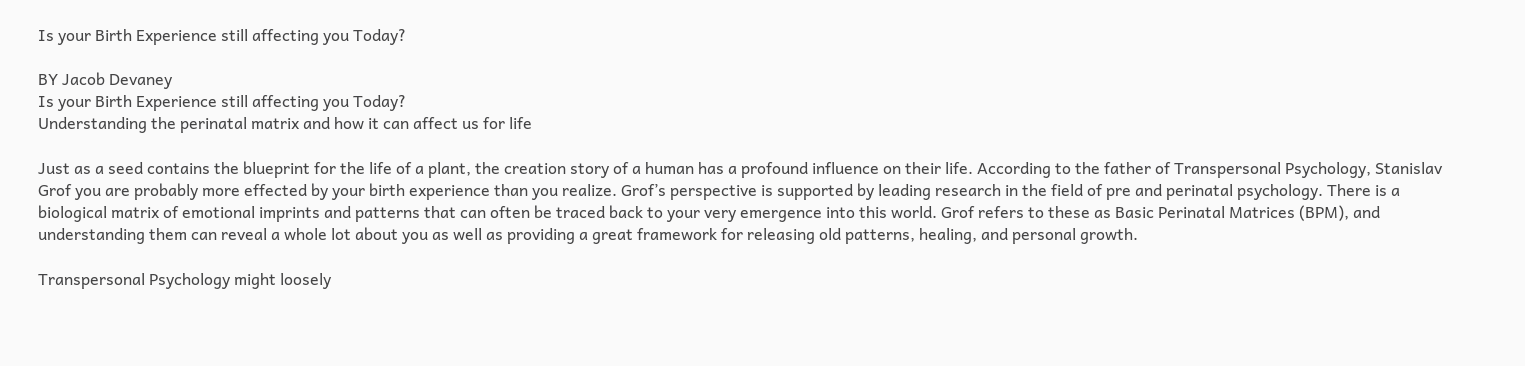Is your Birth Experience still affecting you Today?

BY Jacob Devaney
Is your Birth Experience still affecting you Today?
Understanding the perinatal matrix and how it can affect us for life

Just as a seed contains the blueprint for the life of a plant, the creation story of a human has a profound influence on their life. According to the father of Transpersonal Psychology, Stanislav Grof you are probably more effected by your birth experience than you realize. Grof’s perspective is supported by leading research in the field of pre and perinatal psychology. There is a biological matrix of emotional imprints and patterns that can often be traced back to your very emergence into this world. Grof refers to these as Basic Perinatal Matrices (BPM), and understanding them can reveal a whole lot about you as well as providing a great framework for releasing old patterns, healing, and personal growth.

Transpersonal Psychology might loosely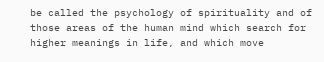be called the psychology of spirituality and of those areas of the human mind which search for higher meanings in life, and which move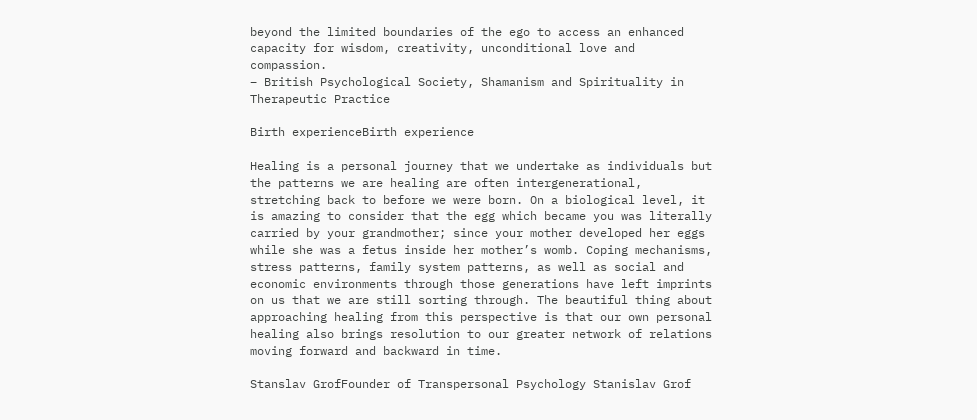beyond the limited boundaries of the ego to access an enhanced capacity for wisdom, creativity, unconditional love and compassion.
– British Psychological Society, Shamanism and Spirituality in Therapeutic Practice

Birth experienceBirth experience

Healing is a personal journey that we undertake as individuals but the patterns we are healing are often intergenerational, stretching back to before we were born. On a biological level, it is amazing to consider that the egg which became you was literally carried by your grandmother; since your mother developed her eggs while she was a fetus inside her mother’s womb. Coping mechanisms, stress patterns, family system patterns, as well as social and economic environments through those generations have left imprints on us that we are still sorting through. The beautiful thing about approaching healing from this perspective is that our own personal healing also brings resolution to our greater network of relations moving forward and backward in time.

Stanslav GrofFounder of Transpersonal Psychology Stanislav Grof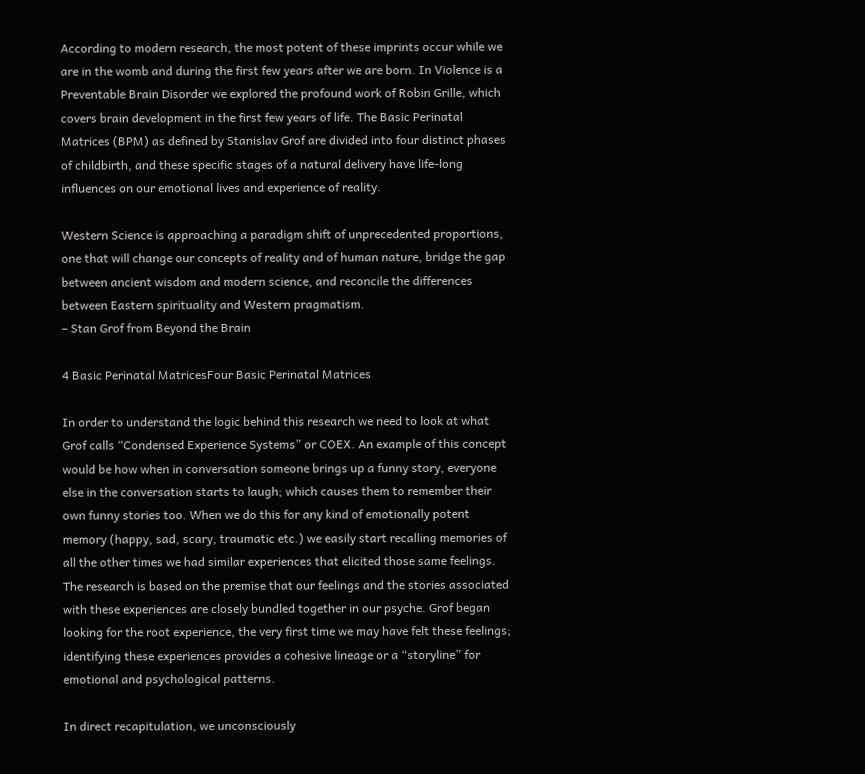According to modern research, the most potent of these imprints occur while we are in the womb and during the first few years after we are born. In Violence is a Preventable Brain Disorder we explored the profound work of Robin Grille, which covers brain development in the first few years of life. The Basic Perinatal Matrices (BPM) as defined by Stanislav Grof are divided into four distinct phases of childbirth, and these specific stages of a natural delivery have life-long influences on our emotional lives and experience of reality.

Western Science is approaching a paradigm shift of unprecedented proportions, one that will change our concepts of reality and of human nature, bridge the gap between ancient wisdom and modern science, and reconcile the differences between Eastern spirituality and Western pragmatism.
– Stan Grof from Beyond the Brain

4 Basic Perinatal MatricesFour Basic Perinatal Matrices

In order to understand the logic behind this research we need to look at what Grof calls “Condensed Experience Systems” or COEX. An example of this concept would be how when in conversation someone brings up a funny story, everyone else in the conversation starts to laugh; which causes them to remember their own funny stories too. When we do this for any kind of emotionally potent memory (happy, sad, scary, traumatic etc.) we easily start recalling memories of all the other times we had similar experiences that elicited those same feelings. The research is based on the premise that our feelings and the stories associated with these experiences are closely bundled together in our psyche. Grof began looking for the root experience, the very first time we may have felt these feelings; identifying these experiences provides a cohesive lineage or a “storyline” for emotional and psychological patterns.

In direct recapitulation, we unconsciously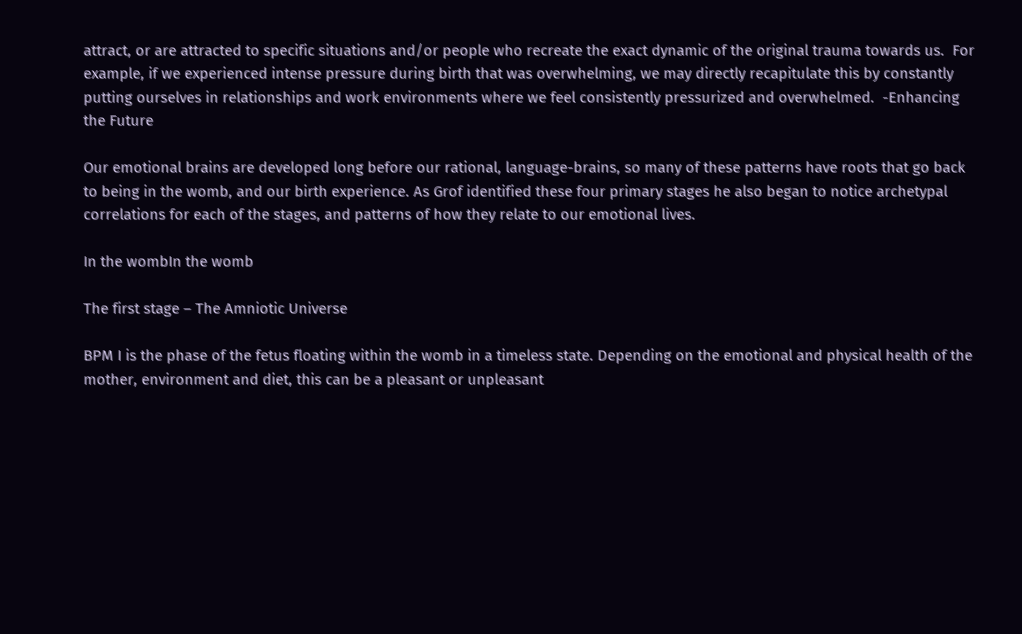attract, or are attracted to specific situations and/or people who recreate the exact dynamic of the original trauma towards us.  For example, if we experienced intense pressure during birth that was overwhelming, we may directly recapitulate this by constantly putting ourselves in relationships and work environments where we feel consistently pressurized and overwhelmed.  -Enhancing the Future

Our emotional brains are developed long before our rational, language-brains, so many of these patterns have roots that go back to being in the womb, and our birth experience. As Grof identified these four primary stages he also began to notice archetypal correlations for each of the stages, and patterns of how they relate to our emotional lives.

In the wombIn the womb

The first stage – The Amniotic Universe

BPM I is the phase of the fetus floating within the womb in a timeless state. Depending on the emotional and physical health of the mother, environment and diet, this can be a pleasant or unpleasant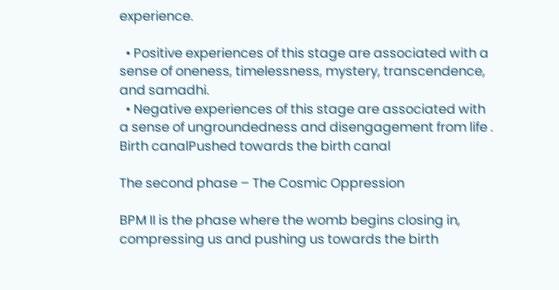experience.

  • Positive experiences of this stage are associated with a sense of oneness, timelessness, mystery, transcendence, and samadhi.
  • Negative experiences of this stage are associated with a sense of ungroundedness and disengagement from life .
Birth canalPushed towards the birth canal

The second phase – The Cosmic Oppression

BPM II is the phase where the womb begins closing in, compressing us and pushing us towards the birth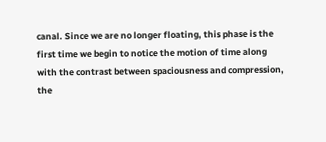canal. Since we are no longer floating, this phase is the first time we begin to notice the motion of time along with the contrast between spaciousness and compression, the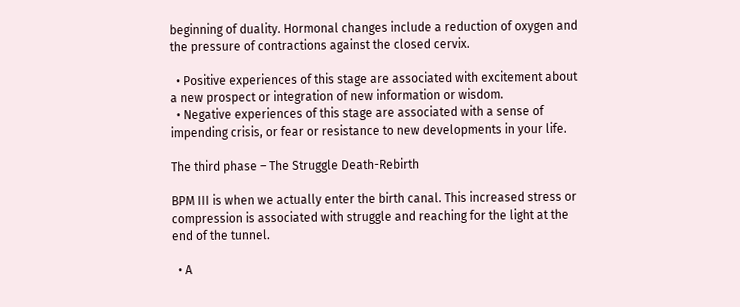beginning of duality. Hormonal changes include a reduction of oxygen and the pressure of contractions against the closed cervix.

  • Positive experiences of this stage are associated with excitement about a new prospect or integration of new information or wisdom.
  • Negative experiences of this stage are associated with a sense of impending crisis, or fear or resistance to new developments in your life.

The third phase – The Struggle Death-Rebirth

BPM III is when we actually enter the birth canal. This increased stress or compression is associated with struggle and reaching for the light at the end of the tunnel.

  • A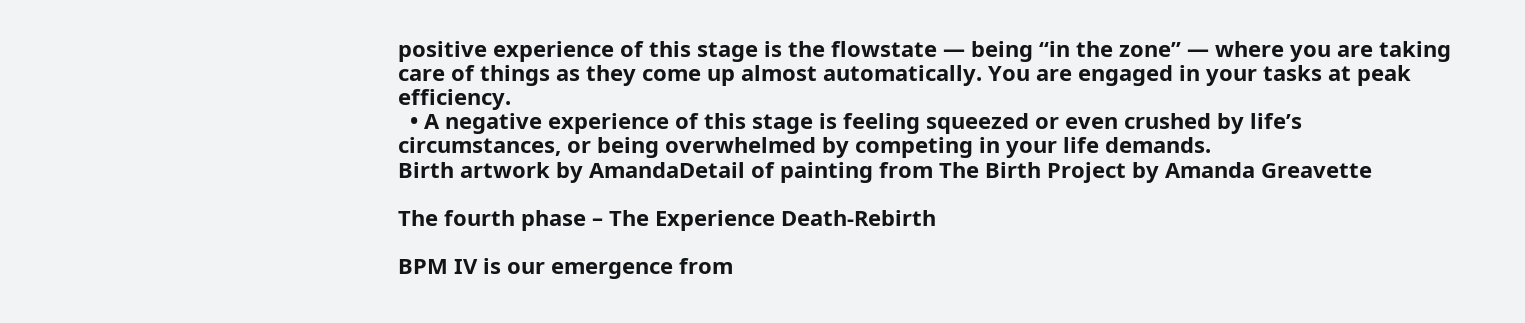positive experience of this stage is the flowstate — being “in the zone” — where you are taking care of things as they come up almost automatically. You are engaged in your tasks at peak efficiency.
  • A negative experience of this stage is feeling squeezed or even crushed by life’s circumstances, or being overwhelmed by competing in your life demands.
Birth artwork by AmandaDetail of painting from The Birth Project by Amanda Greavette

The fourth phase – The Experience Death-Rebirth

BPM IV is our emergence from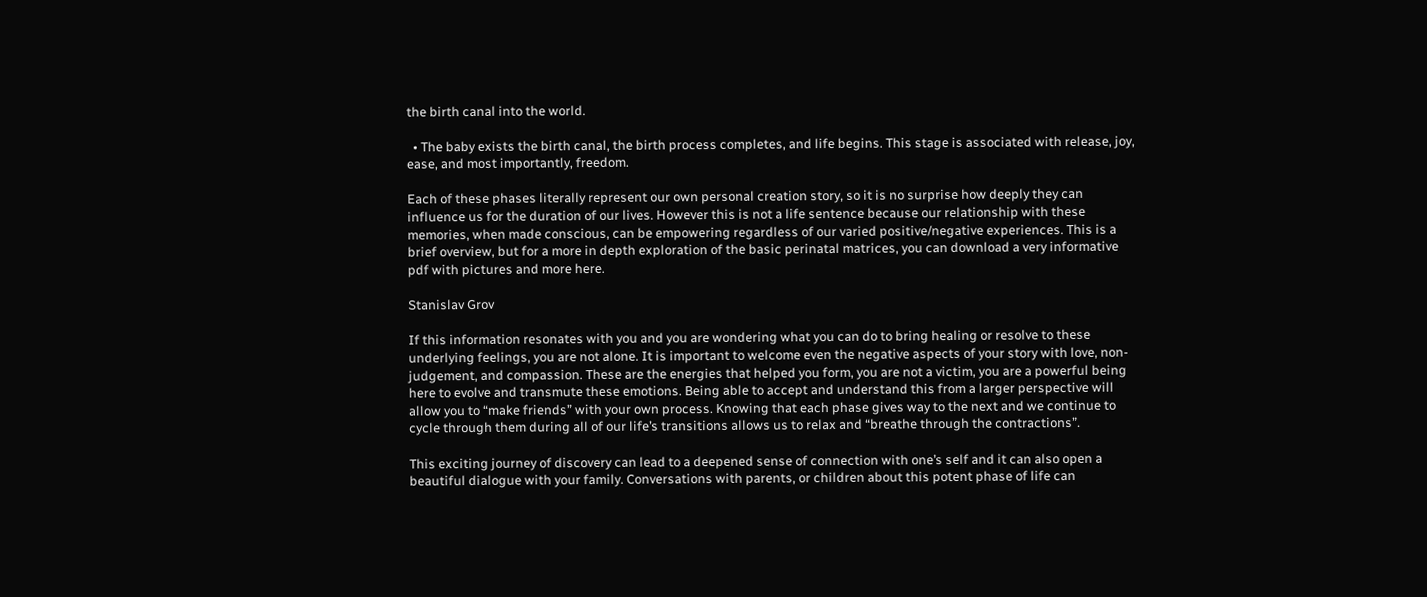the birth canal into the world.

  • The baby exists the birth canal, the birth process completes, and life begins. This stage is associated with release, joy, ease, and most importantly, freedom.

Each of these phases literally represent our own personal creation story, so it is no surprise how deeply they can influence us for the duration of our lives. However this is not a life sentence because our relationship with these memories, when made conscious, can be empowering regardless of our varied positive/negative experiences. This is a brief overview, but for a more in depth exploration of the basic perinatal matrices, you can download a very informative pdf with pictures and more here.

Stanislav Grov

If this information resonates with you and you are wondering what you can do to bring healing or resolve to these underlying feelings, you are not alone. It is important to welcome even the negative aspects of your story with love, non-judgement, and compassion. These are the energies that helped you form, you are not a victim, you are a powerful being here to evolve and transmute these emotions. Being able to accept and understand this from a larger perspective will allow you to “make friends” with your own process. Knowing that each phase gives way to the next and we continue to cycle through them during all of our life’s transitions allows us to relax and “breathe through the contractions”.

This exciting journey of discovery can lead to a deepened sense of connection with one’s self and it can also open a beautiful dialogue with your family. Conversations with parents, or children about this potent phase of life can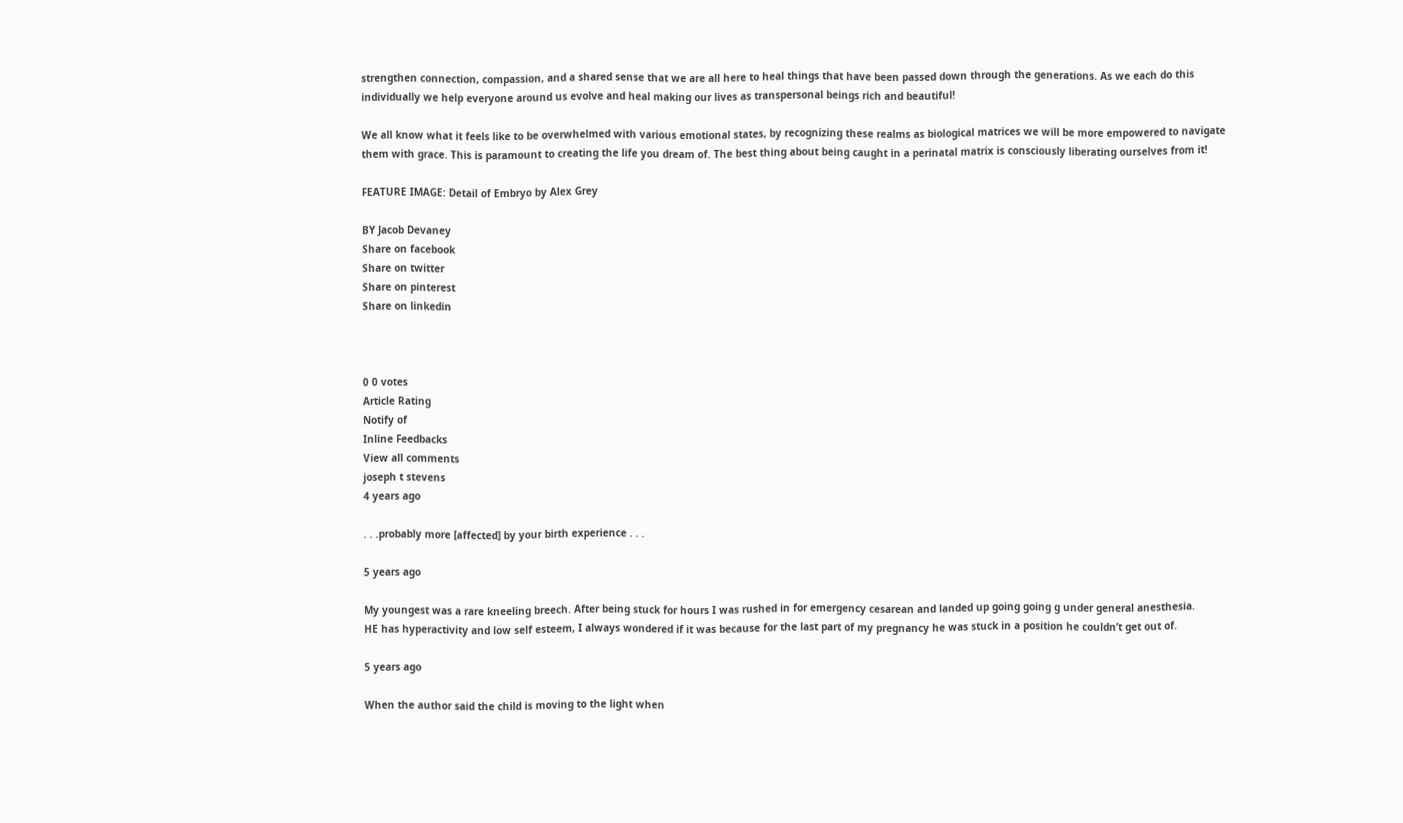strengthen connection, compassion, and a shared sense that we are all here to heal things that have been passed down through the generations. As we each do this individually we help everyone around us evolve and heal making our lives as transpersonal beings rich and beautiful!

We all know what it feels like to be overwhelmed with various emotional states, by recognizing these realms as biological matrices we will be more empowered to navigate them with grace. This is paramount to creating the life you dream of. The best thing about being caught in a perinatal matrix is consciously liberating ourselves from it!

FEATURE IMAGE: Detail of Embryo by Alex Grey

BY Jacob Devaney
Share on facebook
Share on twitter
Share on pinterest
Share on linkedin



0 0 votes
Article Rating
Notify of
Inline Feedbacks
View all comments
joseph t stevens
4 years ago

. . .probably more [affected] by your birth experience . . .

5 years ago

My youngest was a rare kneeling breech. After being stuck for hours I was rushed in for emergency cesarean and landed up going going g under general anesthesia.
HE has hyperactivity and low self esteem, I always wondered if it was because for the last part of my pregnancy he was stuck in a position he couldn’t get out of.

5 years ago

When the author said the child is moving to the light when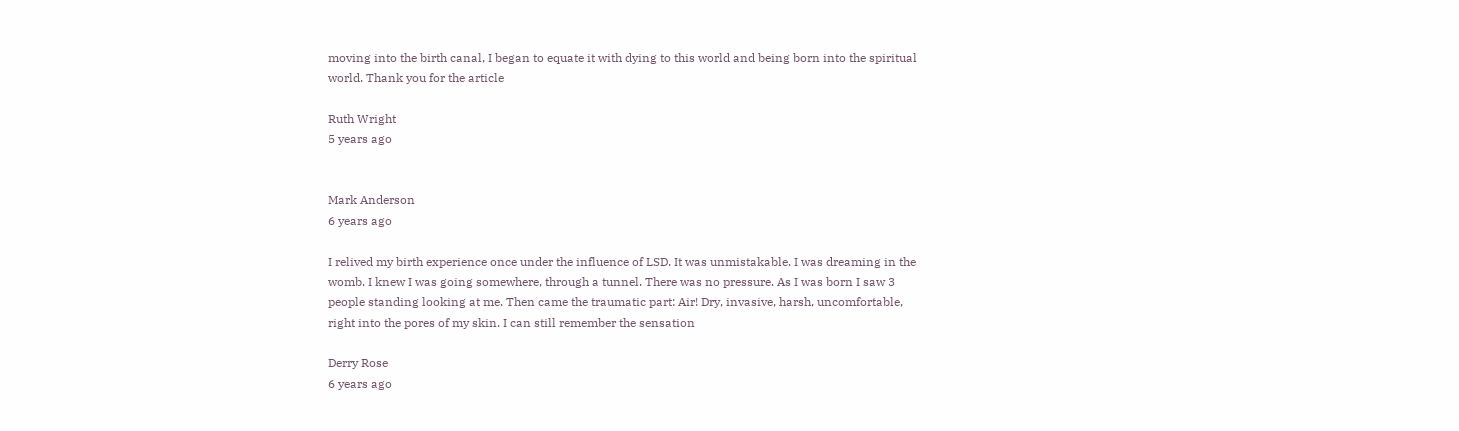moving into the birth canal, I began to equate it with dying to this world and being born into the spiritual world. Thank you for the article

Ruth Wright
5 years ago


Mark Anderson
6 years ago

I relived my birth experience once under the influence of LSD. It was unmistakable. I was dreaming in the womb. I knew I was going somewhere, through a tunnel. There was no pressure. As I was born I saw 3 people standing looking at me. Then came the traumatic part: Air! Dry, invasive, harsh, uncomfortable, right into the pores of my skin. I can still remember the sensation

Derry Rose
6 years ago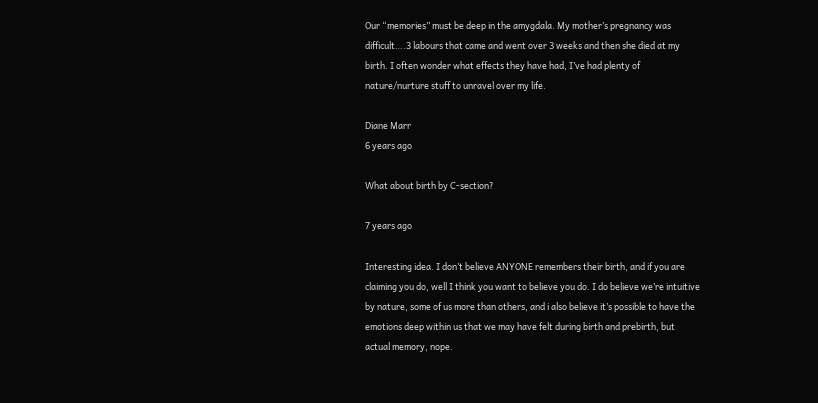Our “memories” must be deep in the amygdala. My mother’s pregnancy was difficult….3 labours that came and went over 3 weeks and then she died at my birth. I often wonder what effects they have had, I’ve had plenty of nature/nurture stuff to unravel over my life.

Diane Marr
6 years ago

What about birth by C-section?

7 years ago

Interesting idea. I don’t believe ANYONE remembers their birth, and if you are claiming you do, well I think you want to believe you do. I do believe we’re intuitive by nature, some of us more than others, and i also believe it’s possible to have the emotions deep within us that we may have felt during birth and prebirth, but actual memory, nope.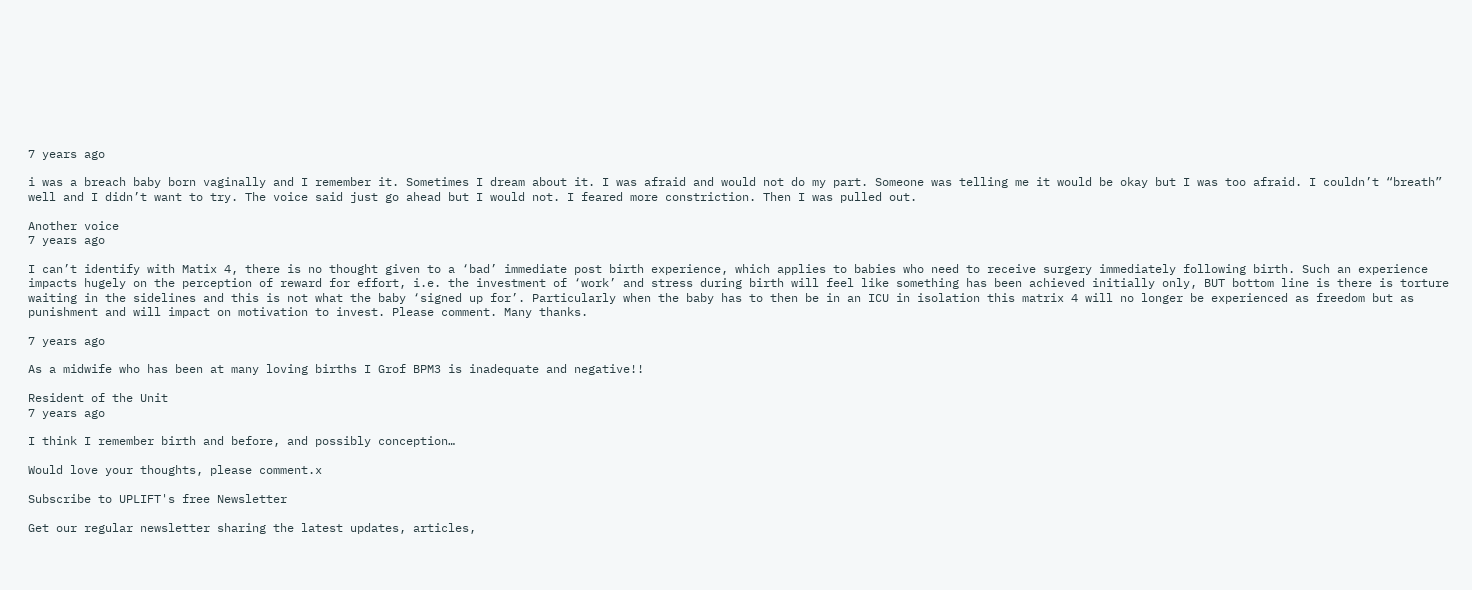7 years ago

i was a breach baby born vaginally and I remember it. Sometimes I dream about it. I was afraid and would not do my part. Someone was telling me it would be okay but I was too afraid. I couldn’t “breath” well and I didn’t want to try. The voice said just go ahead but I would not. I feared more constriction. Then I was pulled out.

Another voice
7 years ago

I can’t identify with Matix 4, there is no thought given to a ‘bad’ immediate post birth experience, which applies to babies who need to receive surgery immediately following birth. Such an experience impacts hugely on the perception of reward for effort, i.e. the investment of ‘work’ and stress during birth will feel like something has been achieved initially only, BUT bottom line is there is torture waiting in the sidelines and this is not what the baby ‘signed up for’. Particularly when the baby has to then be in an ICU in isolation this matrix 4 will no longer be experienced as freedom but as punishment and will impact on motivation to invest. Please comment. Many thanks.

7 years ago

As a midwife who has been at many loving births I Grof BPM3 is inadequate and negative!!

Resident of the Unit
7 years ago

I think I remember birth and before, and possibly conception…

Would love your thoughts, please comment.x

Subscribe to UPLIFT's free Newsletter

Get our regular newsletter sharing the latest updates, articles,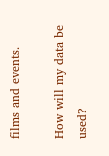films and events.

How will my data be used?